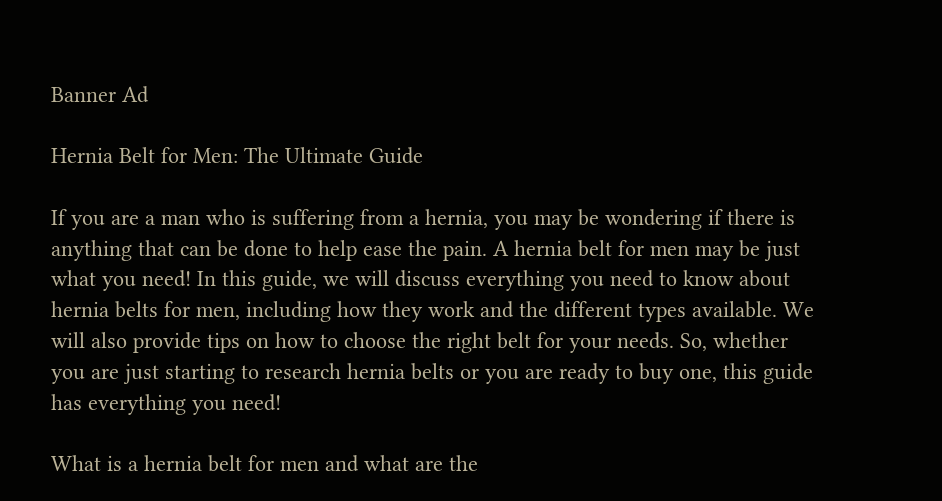Banner Ad

Hernia Belt for Men: The Ultimate Guide

If you are a man who is suffering from a hernia, you may be wondering if there is anything that can be done to help ease the pain. A hernia belt for men may be just what you need! In this guide, we will discuss everything you need to know about hernia belts for men, including how they work and the different types available. We will also provide tips on how to choose the right belt for your needs. So, whether you are just starting to research hernia belts or you are ready to buy one, this guide has everything you need!

What is a hernia belt for men and what are the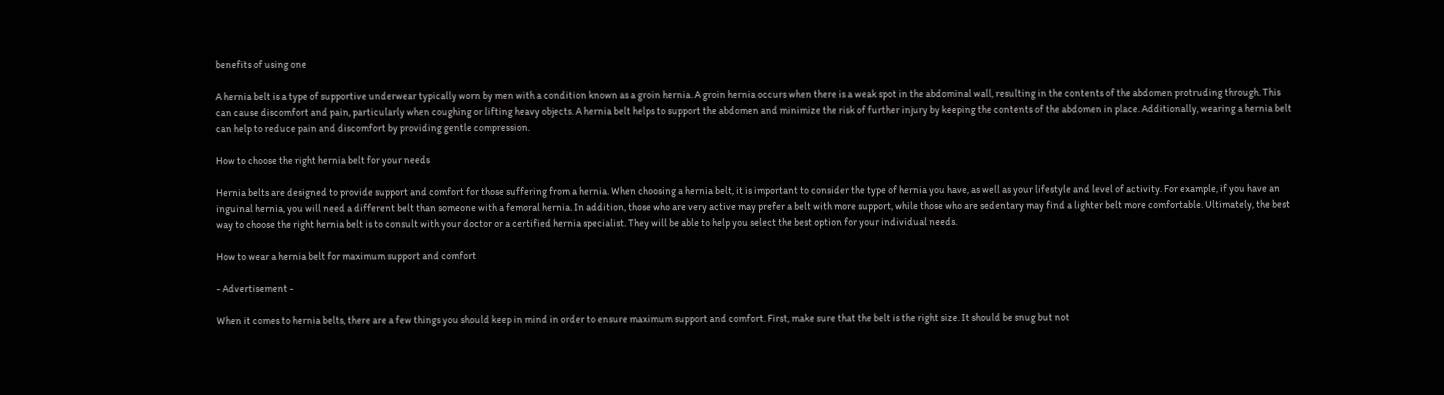benefits of using one

A hernia belt is a type of supportive underwear typically worn by men with a condition known as a groin hernia. A groin hernia occurs when there is a weak spot in the abdominal wall, resulting in the contents of the abdomen protruding through. This can cause discomfort and pain, particularly when coughing or lifting heavy objects. A hernia belt helps to support the abdomen and minimize the risk of further injury by keeping the contents of the abdomen in place. Additionally, wearing a hernia belt can help to reduce pain and discomfort by providing gentle compression.

How to choose the right hernia belt for your needs

Hernia belts are designed to provide support and comfort for those suffering from a hernia. When choosing a hernia belt, it is important to consider the type of hernia you have, as well as your lifestyle and level of activity. For example, if you have an inguinal hernia, you will need a different belt than someone with a femoral hernia. In addition, those who are very active may prefer a belt with more support, while those who are sedentary may find a lighter belt more comfortable. Ultimately, the best way to choose the right hernia belt is to consult with your doctor or a certified hernia specialist. They will be able to help you select the best option for your individual needs.

How to wear a hernia belt for maximum support and comfort

- Advertisement -

When it comes to hernia belts, there are a few things you should keep in mind in order to ensure maximum support and comfort. First, make sure that the belt is the right size. It should be snug but not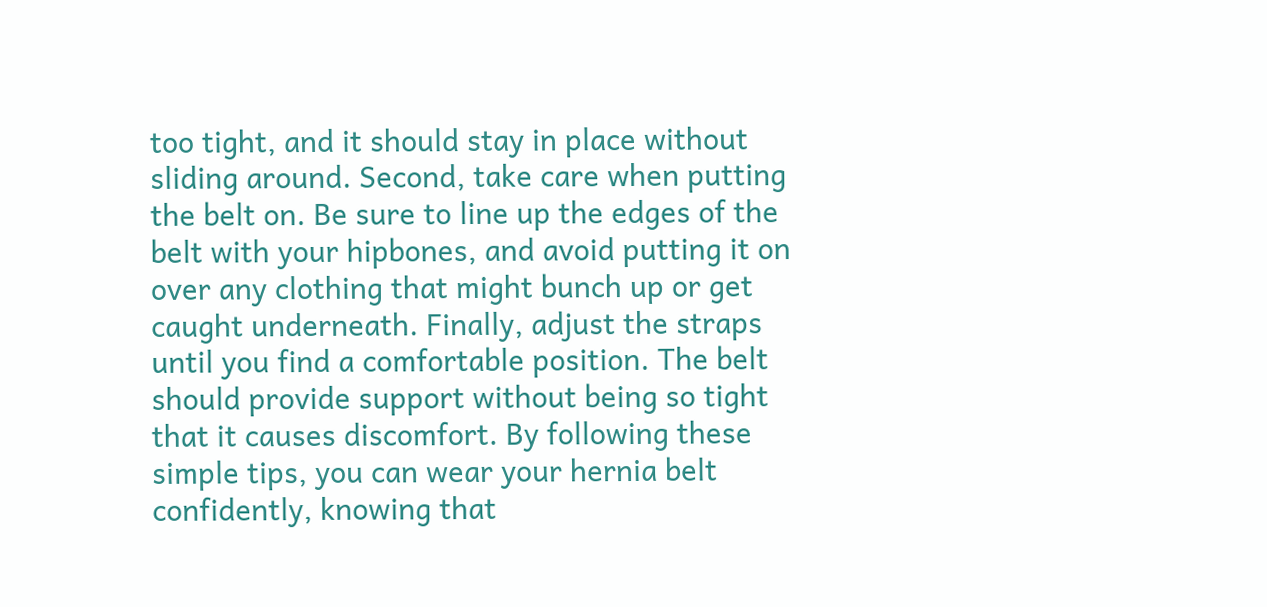too tight, and it should stay in place without sliding around. Second, take care when putting the belt on. Be sure to line up the edges of the belt with your hipbones, and avoid putting it on over any clothing that might bunch up or get caught underneath. Finally, adjust the straps until you find a comfortable position. The belt should provide support without being so tight that it causes discomfort. By following these simple tips, you can wear your hernia belt confidently, knowing that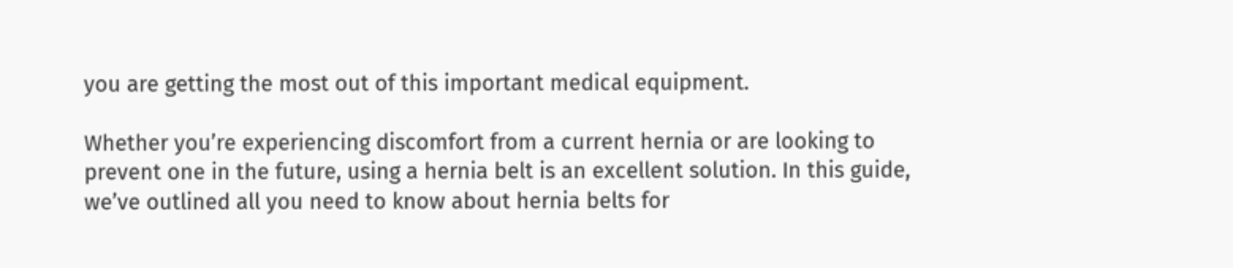you are getting the most out of this important medical equipment.

Whether you’re experiencing discomfort from a current hernia or are looking to prevent one in the future, using a hernia belt is an excellent solution. In this guide, we’ve outlined all you need to know about hernia belts for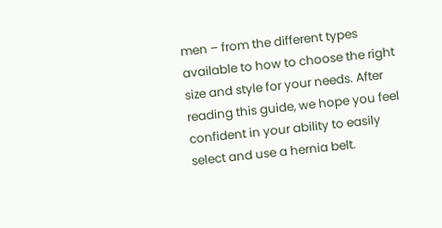men – from the different types available to how to choose the right size and style for your needs. After reading this guide, we hope you feel confident in your ability to easily select and use a hernia belt.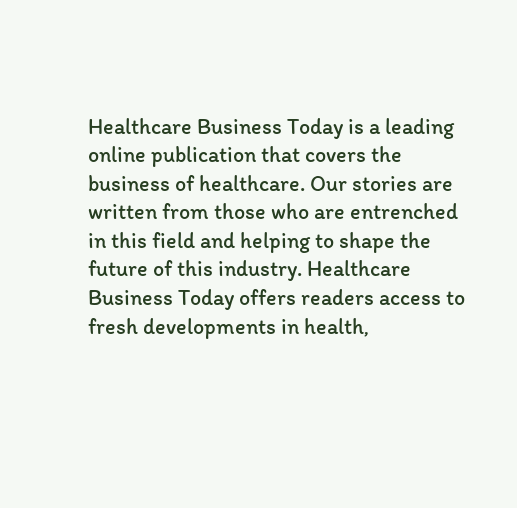Healthcare Business Today is a leading online publication that covers the business of healthcare. Our stories are written from those who are entrenched in this field and helping to shape the future of this industry. Healthcare Business Today offers readers access to fresh developments in health,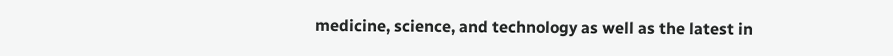medicine, science, and technology as well as the latest in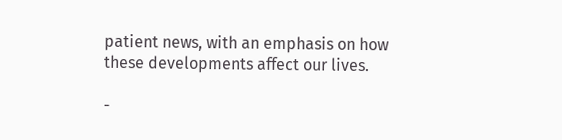patient news, with an emphasis on how these developments affect our lives.

-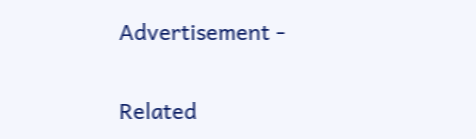Advertisement -

Related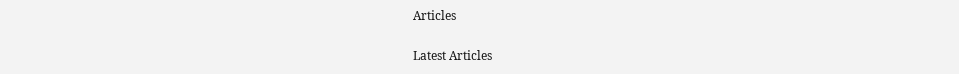Articles

Latest Articles